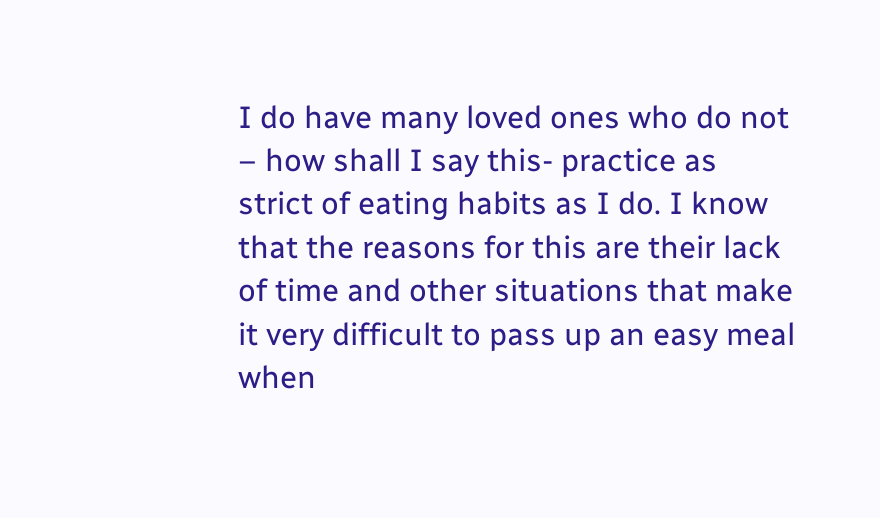I do have many loved ones who do not – how shall I say this- practice as strict of eating habits as I do. I know that the reasons for this are their lack of time and other situations that make it very difficult to pass up an easy meal when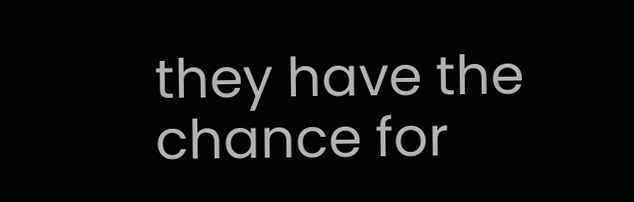they have the chance for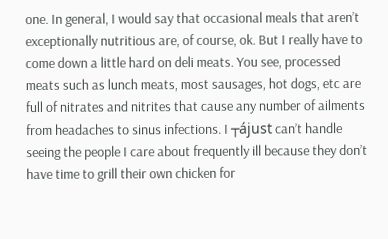one. In general, I would say that occasional meals that aren’t exceptionally nutritious are, of course, ok. But I really have to come down a little hard on deli meats. You see, processed meats such as lunch meats, most sausages, hot dogs, etc are full of nitrates and nitrites that cause any number of ailments from headaches to sinus infections. I ┬ájust can’t handle seeing the people I care about frequently ill because they don’t have time to grill their own chicken for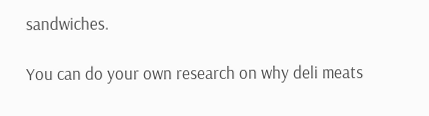sandwiches.

You can do your own research on why deli meats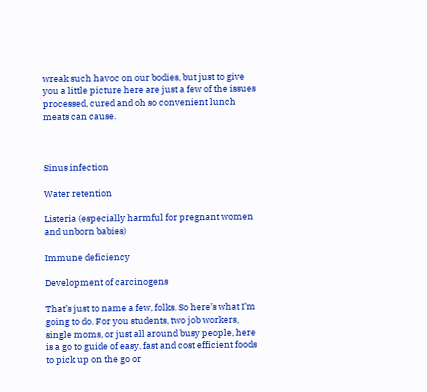wreak such havoc on our bodies, but just to give you a little picture here are just a few of the issues processed, cured and oh so convenient lunch meats can cause.



Sinus infection

Water retention

Listeria (especially harmful for pregnant women and unborn babies)

Immune deficiency

Development of carcinogens

That’s just to name a few, folks. So here’s what I’m going to do. For you students, two job workers, single moms, or just all around busy people, here is a go to guide of easy, fast and cost efficient foods to pick up on the go or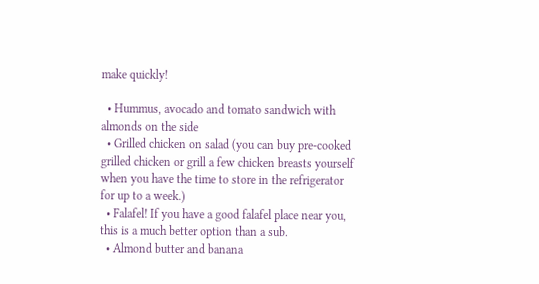make quickly!

  • Hummus, avocado and tomato sandwich with almonds on the side
  • Grilled chicken on salad (you can buy pre-cooked grilled chicken or grill a few chicken breasts yourself when you have the time to store in the refrigerator for up to a week.)
  • Falafel! If you have a good falafel place near you, this is a much better option than a sub.
  • Almond butter and banana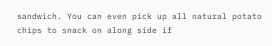sandwich. You can even pick up all natural potato chips to snack on along side if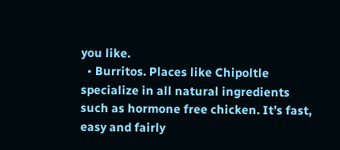you like.
  • Burritos. Places like Chipoltle specialize in all natural ingredients such as hormone free chicken. It’s fast, easy and fairly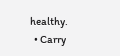healthy.
  • Carry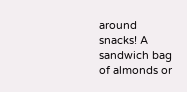around snacks! A sandwich bag of almonds or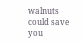walnuts could save you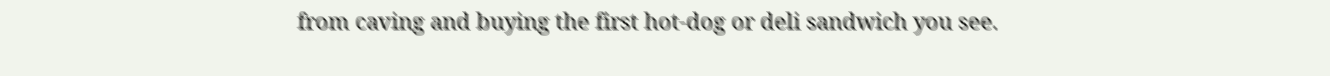from caving and buying the first hot-dog or deli sandwich you see.